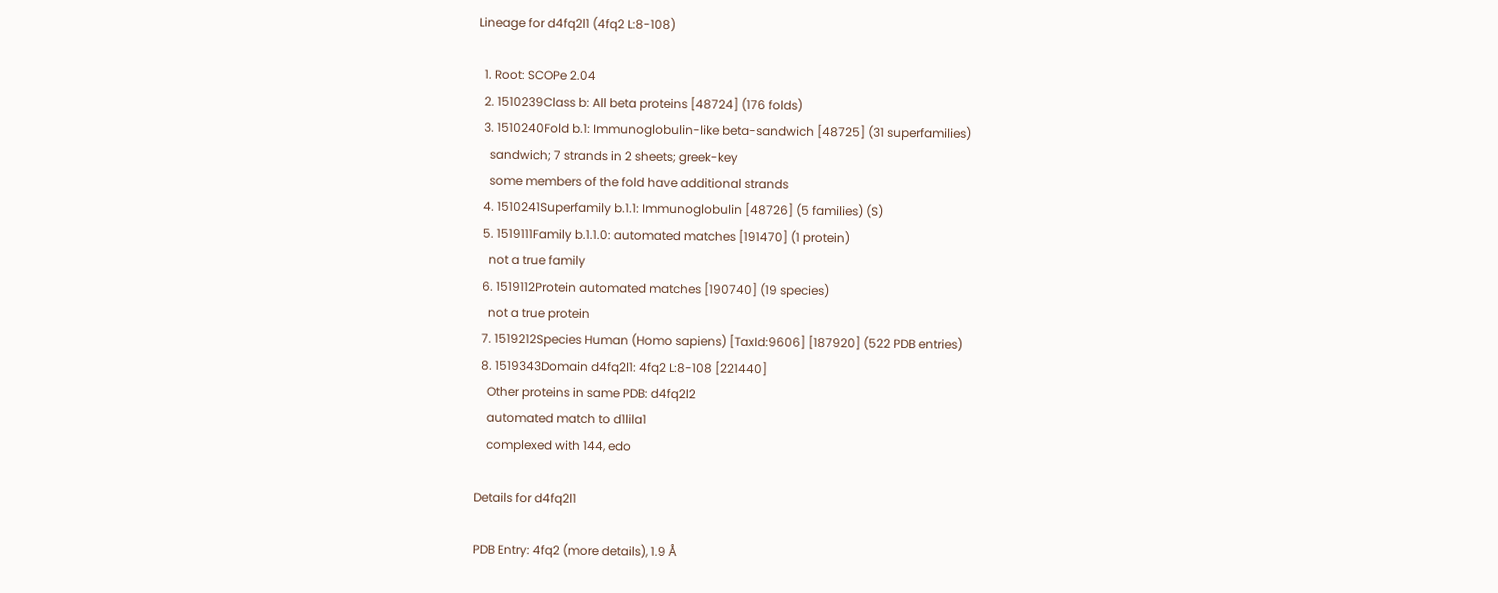Lineage for d4fq2l1 (4fq2 L:8-108)

  1. Root: SCOPe 2.04
  2. 1510239Class b: All beta proteins [48724] (176 folds)
  3. 1510240Fold b.1: Immunoglobulin-like beta-sandwich [48725] (31 superfamilies)
    sandwich; 7 strands in 2 sheets; greek-key
    some members of the fold have additional strands
  4. 1510241Superfamily b.1.1: Immunoglobulin [48726] (5 families) (S)
  5. 1519111Family b.1.1.0: automated matches [191470] (1 protein)
    not a true family
  6. 1519112Protein automated matches [190740] (19 species)
    not a true protein
  7. 1519212Species Human (Homo sapiens) [TaxId:9606] [187920] (522 PDB entries)
  8. 1519343Domain d4fq2l1: 4fq2 L:8-108 [221440]
    Other proteins in same PDB: d4fq2l2
    automated match to d1lila1
    complexed with 144, edo

Details for d4fq2l1

PDB Entry: 4fq2 (more details), 1.9 Å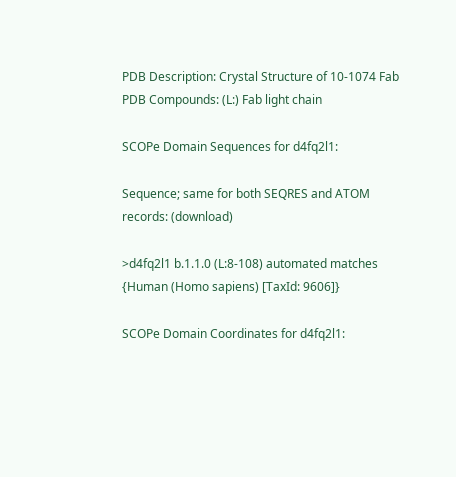PDB Description: Crystal Structure of 10-1074 Fab
PDB Compounds: (L:) Fab light chain

SCOPe Domain Sequences for d4fq2l1:

Sequence; same for both SEQRES and ATOM records: (download)

>d4fq2l1 b.1.1.0 (L:8-108) automated matches {Human (Homo sapiens) [TaxId: 9606]}

SCOPe Domain Coordinates for d4fq2l1: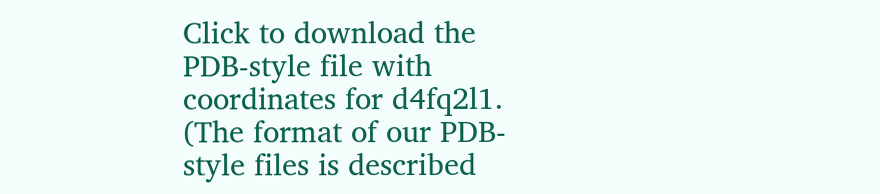Click to download the PDB-style file with coordinates for d4fq2l1.
(The format of our PDB-style files is described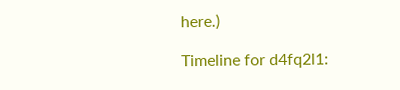here.)

Timeline for d4fq2l1: